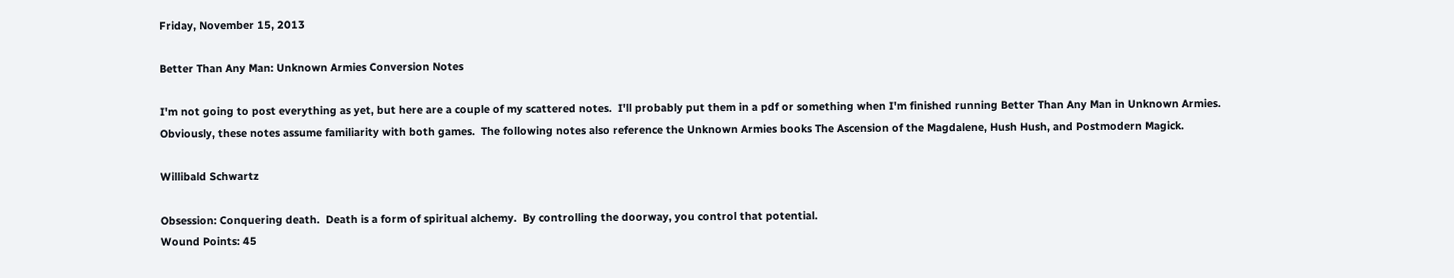Friday, November 15, 2013

Better Than Any Man: Unknown Armies Conversion Notes

I'm not going to post everything as yet, but here are a couple of my scattered notes.  I'll probably put them in a pdf or something when I'm finished running Better Than Any Man in Unknown Armies.  Obviously, these notes assume familiarity with both games.  The following notes also reference the Unknown Armies books The Ascension of the Magdalene, Hush Hush, and Postmodern Magick.

Willibald Schwartz

Obsession: Conquering death.  Death is a form of spiritual alchemy.  By controlling the doorway, you control that potential.
Wound Points: 45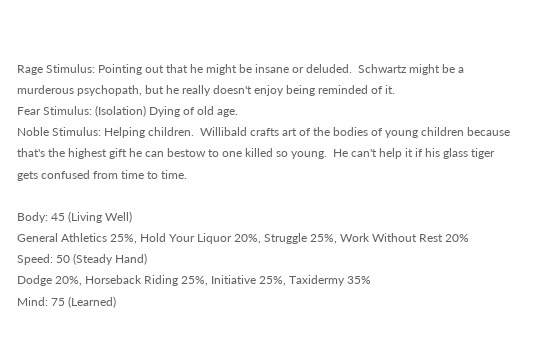Rage Stimulus: Pointing out that he might be insane or deluded.  Schwartz might be a murderous psychopath, but he really doesn't enjoy being reminded of it.
Fear Stimulus: (Isolation) Dying of old age.
Noble Stimulus: Helping children.  Willibald crafts art of the bodies of young children because that's the highest gift he can bestow to one killed so young.  He can't help it if his glass tiger gets confused from time to time.

Body: 45 (Living Well)
General Athletics 25%, Hold Your Liquor 20%, Struggle 25%, Work Without Rest 20%
Speed: 50 (Steady Hand)
Dodge 20%, Horseback Riding 25%, Initiative 25%, Taxidermy 35%
Mind: 75 (Learned)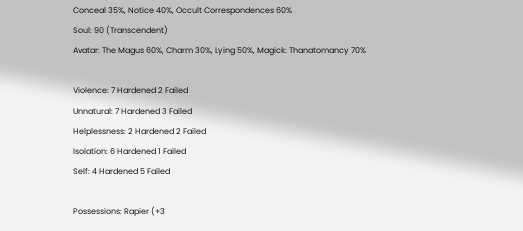Conceal 35%, Notice 40%, Occult Correspondences 60%
Soul: 90 (Transcendent)
Avatar: The Magus 60%, Charm 30%, Lying 50%, Magick: Thanatomancy 70%

Violence: 7 Hardened 2 Failed
Unnatural: 7 Hardened 3 Failed
Helplessness: 2 Hardened 2 Failed
Isolation: 6 Hardened 1 Failed
Self: 4 Hardened 5 Failed

Possessions: Rapier (+3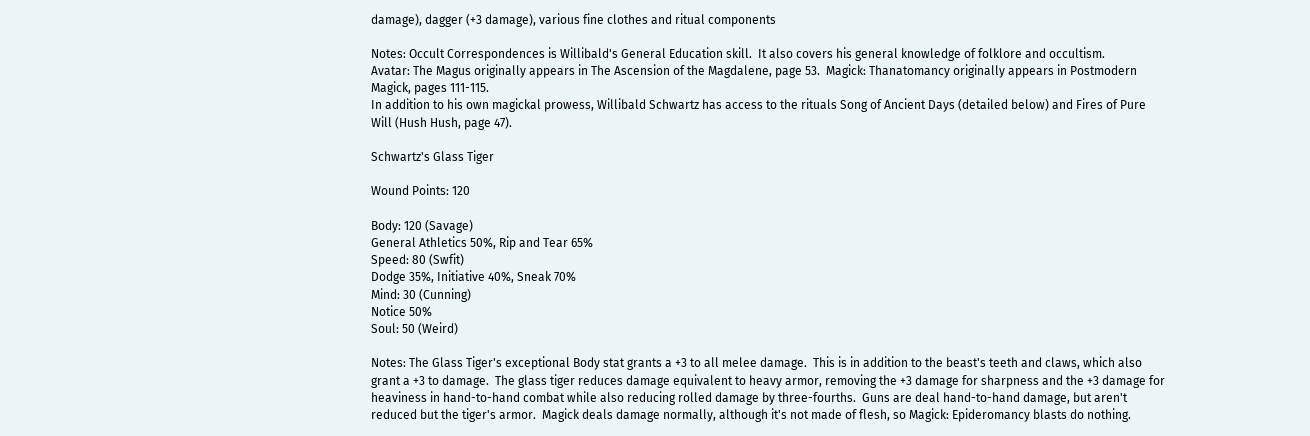damage), dagger (+3 damage), various fine clothes and ritual components

Notes: Occult Correspondences is Willibald's General Education skill.  It also covers his general knowledge of folklore and occultism.
Avatar: The Magus originally appears in The Ascension of the Magdalene, page 53.  Magick: Thanatomancy originally appears in Postmodern Magick, pages 111-115.
In addition to his own magickal prowess, Willibald Schwartz has access to the rituals Song of Ancient Days (detailed below) and Fires of Pure Will (Hush Hush, page 47).

Schwartz's Glass Tiger

Wound Points: 120

Body: 120 (Savage)
General Athletics 50%, Rip and Tear 65%
Speed: 80 (Swfit)
Dodge 35%, Initiative 40%, Sneak 70%
Mind: 30 (Cunning)
Notice 50%
Soul: 50 (Weird)

Notes: The Glass Tiger's exceptional Body stat grants a +3 to all melee damage.  This is in addition to the beast's teeth and claws, which also grant a +3 to damage.  The glass tiger reduces damage equivalent to heavy armor, removing the +3 damage for sharpness and the +3 damage for heaviness in hand-to-hand combat while also reducing rolled damage by three-fourths.  Guns are deal hand-to-hand damage, but aren't reduced but the tiger's armor.  Magick deals damage normally, although it's not made of flesh, so Magick: Epideromancy blasts do nothing.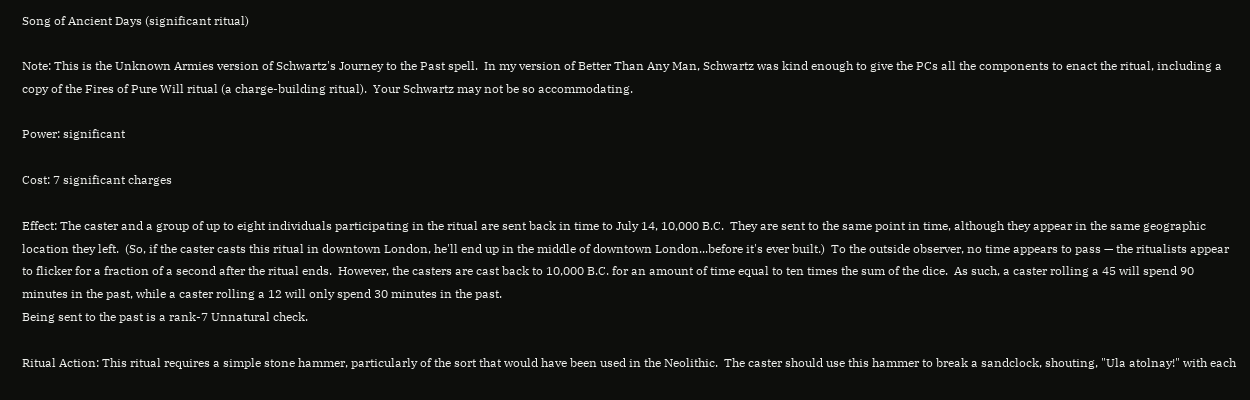Song of Ancient Days (significant ritual)

Note: This is the Unknown Armies version of Schwartz's Journey to the Past spell.  In my version of Better Than Any Man, Schwartz was kind enough to give the PCs all the components to enact the ritual, including a copy of the Fires of Pure Will ritual (a charge-building ritual).  Your Schwartz may not be so accommodating.

Power: significant

Cost: 7 significant charges

Effect: The caster and a group of up to eight individuals participating in the ritual are sent back in time to July 14, 10,000 B.C.  They are sent to the same point in time, although they appear in the same geographic location they left.  (So, if the caster casts this ritual in downtown London, he'll end up in the middle of downtown London...before it's ever built.)  To the outside observer, no time appears to pass — the ritualists appear to flicker for a fraction of a second after the ritual ends.  However, the casters are cast back to 10,000 B.C. for an amount of time equal to ten times the sum of the dice.  As such, a caster rolling a 45 will spend 90 minutes in the past, while a caster rolling a 12 will only spend 30 minutes in the past.
Being sent to the past is a rank-7 Unnatural check.

Ritual Action: This ritual requires a simple stone hammer, particularly of the sort that would have been used in the Neolithic.  The caster should use this hammer to break a sandclock, shouting, "Ula atolnay!" with each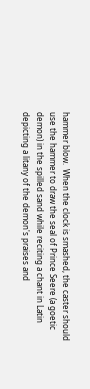hammer blow.  When the clock is smashed, the caster should use the hammer to draw the seal of Prince Seere (a goetic demon) in the spilled sand while reciting a chant in Latin depicting a litany of the demon's praises and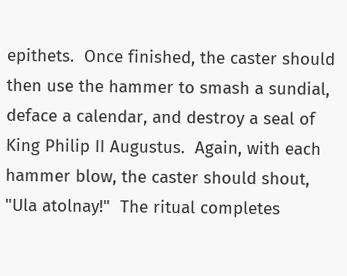epithets.  Once finished, the caster should then use the hammer to smash a sundial, deface a calendar, and destroy a seal of King Philip II Augustus.  Again, with each hammer blow, the caster should shout, "Ula atolnay!"  The ritual completes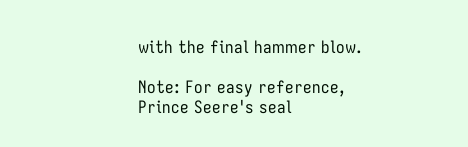with the final hammer blow.

Note: For easy reference, Prince Seere's seal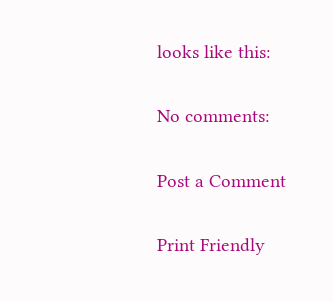looks like this:

No comments:

Post a Comment

Print Friendly